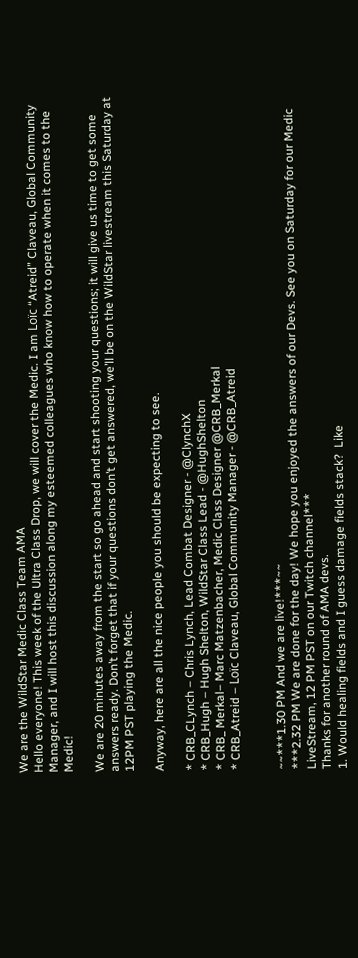We are the WildStar Medic Class Team AMA
Hello everyone! This week of the Ultra Class Drop, we will cover the Medic. I am Loïc “Atreid” Claveau, Global Community Manager, and I will host this discussion along my esteemed colleagues who know how to operate when it comes to the Medic!

We are 20 minutes away from the start so go ahead and start shooting your questions; it will give us time to get some answers ready. Don’t forget that if your questions don’t get answered, we’ll be on the WildStar livestream this Saturday at 12PM PST playing the Medic.

Anyway, here are all the nice people you should be expecting to see.

* CRB_CLynch – Chris Lynch, Lead Combat Designer - @ClynchX
* CRB_Hugh – Hugh Shelton, WildStar Class Lead - @HughShelton
* CRB_ Merkal– Marc Matzenbacher, Medic Class Designer @CRB_Merkal
* CRB_Atreid – Loïc Claveau, Global Community Manager - @CRB_Atreid


~~***1.30 PM And we are live!***~~
***2.32 PM We are done for the day! We hope you enjoyed the answers of our Devs. See you on Saturday for our Medic LiveStream, 12 PM PST on our Twitch channel***
Thanks for another round of AMA devs.
1. Would healing fields and I guess damage fields stack?  Like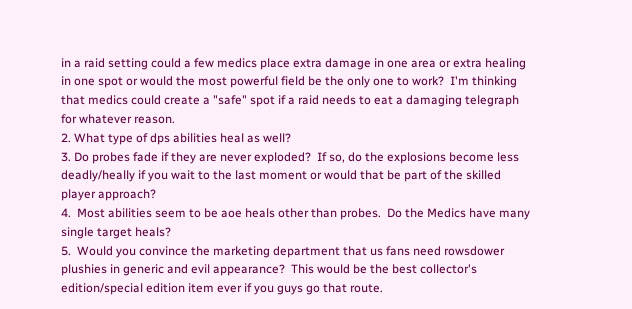in a raid setting could a few medics place extra damage in one area or extra healing in one spot or would the most powerful field be the only one to work?  I'm thinking that medics could create a "safe" spot if a raid needs to eat a damaging telegraph for whatever reason.
2. What type of dps abilities heal as well?
3. Do probes fade if they are never exploded?  If so, do the explosions become less deadly/heally if you wait to the last moment or would that be part of the skilled player approach?
4.  Most abilities seem to be aoe heals other than probes.  Do the Medics have many single target heals?
5.  Would you convince the marketing department that us fans need rowsdower plushies in generic and evil appearance?  This would be the best collector's edition/special edition item ever if you guys go that route.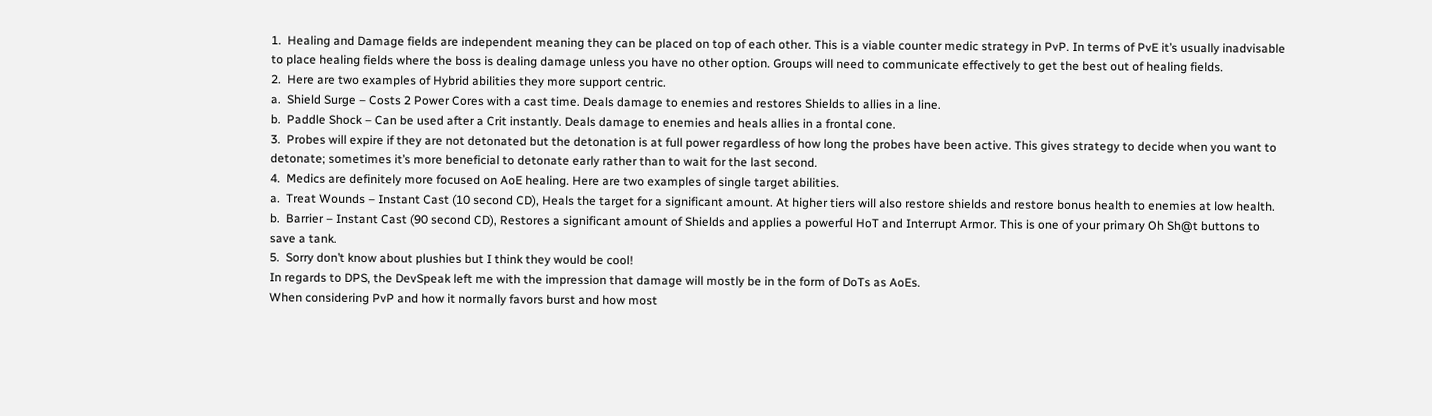1.  Healing and Damage fields are independent meaning they can be placed on top of each other. This is a viable counter medic strategy in PvP. In terms of PvE it’s usually inadvisable to place healing fields where the boss is dealing damage unless you have no other option. Groups will need to communicate effectively to get the best out of healing fields.
2.  Here are two examples of Hybrid abilities they more support centric.
a.  Shield Surge – Costs 2 Power Cores with a cast time. Deals damage to enemies and restores Shields to allies in a line.
b.  Paddle Shock – Can be used after a Crit instantly. Deals damage to enemies and heals allies in a frontal cone.
3.  Probes will expire if they are not detonated but the detonation is at full power regardless of how long the probes have been active. This gives strategy to decide when you want to detonate; sometimes it’s more beneficial to detonate early rather than to wait for the last second.
4.  Medics are definitely more focused on AoE healing. Here are two examples of single target abilities.
a.  Treat Wounds – Instant Cast (10 second CD), Heals the target for a significant amount. At higher tiers will also restore shields and restore bonus health to enemies at low health.
b.  Barrier – Instant Cast (90 second CD), Restores a significant amount of Shields and applies a powerful HoT and Interrupt Armor. This is one of your primary Oh Sh@t buttons to save a tank.
5.  Sorry don’t know about plushies but I think they would be cool!
In regards to DPS, the DevSpeak left me with the impression that damage will mostly be in the form of DoTs as AoEs.
When considering PvP and how it normally favors burst and how most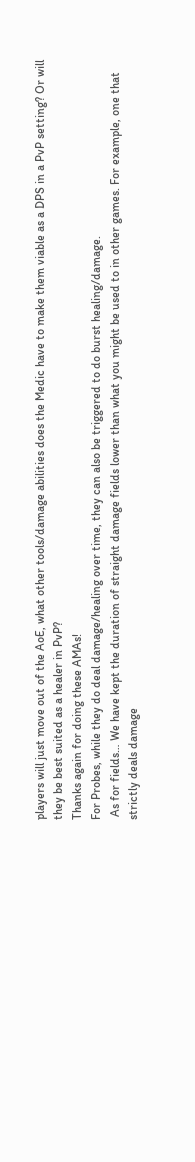players will just move out of the AoE, what other tools/damage abilities does the Medic have to make them viable as a DPS in a PvP setting? Or will they be best suited as a healer in PvP?
Thanks again for doing these AMAs!
For Probes, while they do deal damage/healing over time, they can also be triggered to do burst healing/damage.
 As for fields… We have kept the duration of straight damage fields lower than what you might be used to in other games. For example, one that strictly deals damage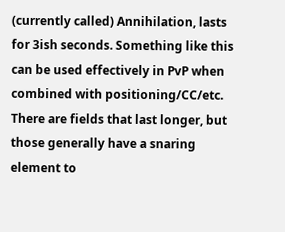(currently called) Annihilation, lasts for 3ish seconds. Something like this can be used effectively in PvP when combined with positioning/CC/etc. There are fields that last longer, but those generally have a snaring element to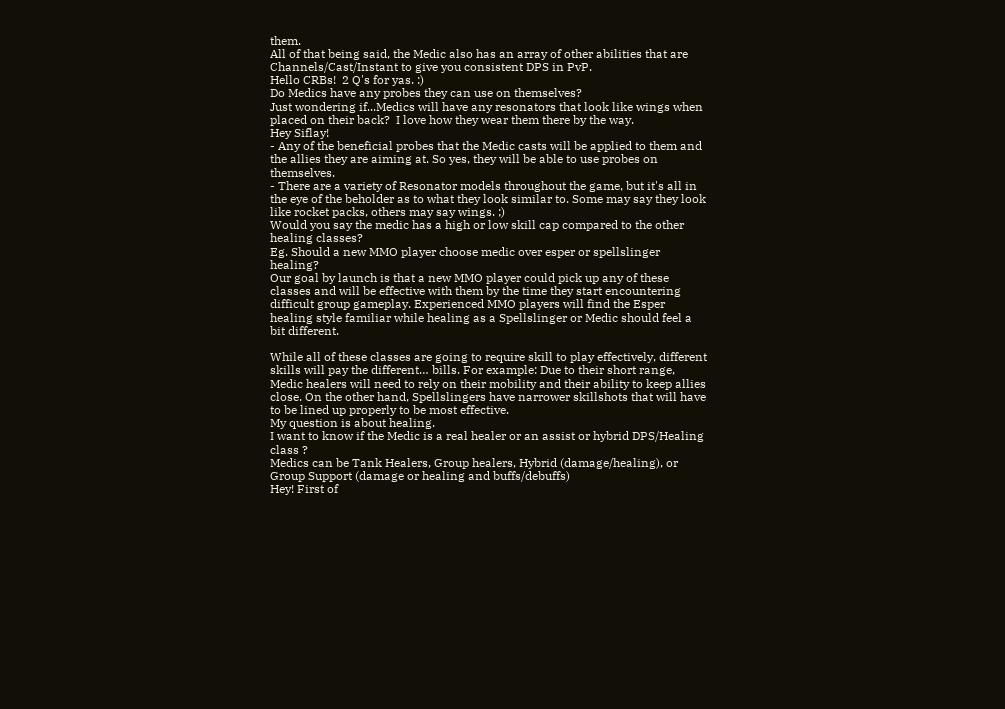them.
All of that being said, the Medic also has an array of other abilities that are Channels/Cast/Instant to give you consistent DPS in PvP.
Hello CRBs!  2 Q's for yas. :)
Do Medics have any probes they can use on themselves?
Just wondering if...Medics will have any resonators that look like wings when placed on their back?  I love how they wear them there by the way.
Hey Siflay!
- Any of the beneficial probes that the Medic casts will be applied to them and the allies they are aiming at. So yes, they will be able to use probes on themselves.
- There are a variety of Resonator models throughout the game, but it's all in the eye of the beholder as to what they look similar to. Some may say they look like rocket packs, others may say wings. ;)
Would you say the medic has a high or low skill cap compared to the other healing classes?
Eg. Should a new MMO player choose medic over esper or spellslinger healing?
Our goal by launch is that a new MMO player could pick up any of these classes and will be effective with them by the time they start encountering difficult group gameplay. Experienced MMO players will find the Esper healing style familiar while healing as a Spellslinger or Medic should feel a bit different.

While all of these classes are going to require skill to play effectively, different skills will pay the different… bills. For example: Due to their short range, Medic healers will need to rely on their mobility and their ability to keep allies close. On the other hand, Spellslingers have narrower skillshots that will have to be lined up properly to be most effective.
My question is about healing.
I want to know if the Medic is a real healer or an assist or hybrid DPS/Healing class ?
Medics can be Tank Healers, Group healers, Hybrid (damage/healing), or Group Support (damage or healing and buffs/debuffs)
Hey! First of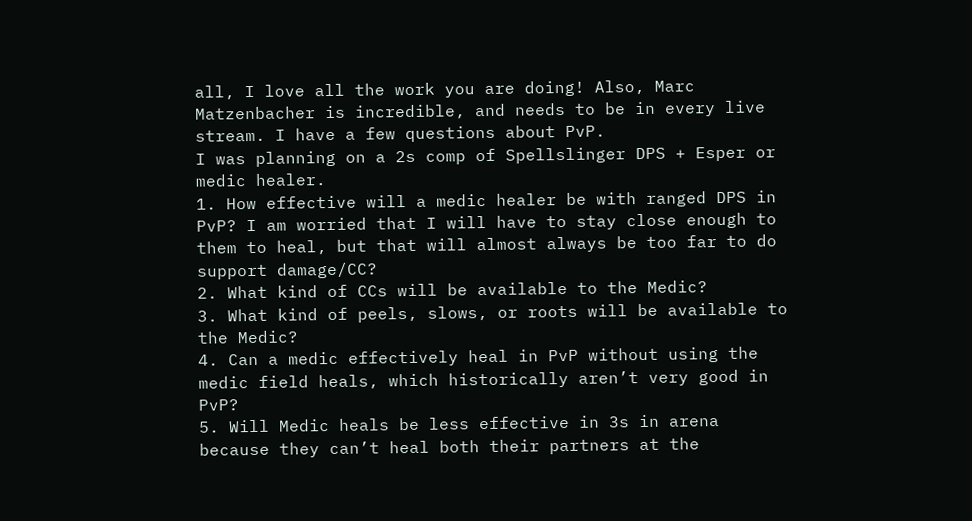all, I love all the work you are doing! Also, Marc Matzenbacher is incredible, and needs to be in every live stream. I have a few questions about PvP.
I was planning on a 2s comp of Spellslinger DPS + Esper or medic healer.
1. How effective will a medic healer be with ranged DPS in PvP? I am worried that I will have to stay close enough to them to heal, but that will almost always be too far to do support damage/CC?
2. What kind of CCs will be available to the Medic?
3. What kind of peels, slows, or roots will be available to the Medic?
4. Can a medic effectively heal in PvP without using the medic field heals, which historically aren’t very good in PvP?
5. Will Medic heals be less effective in 3s in arena because they can’t heal both their partners at the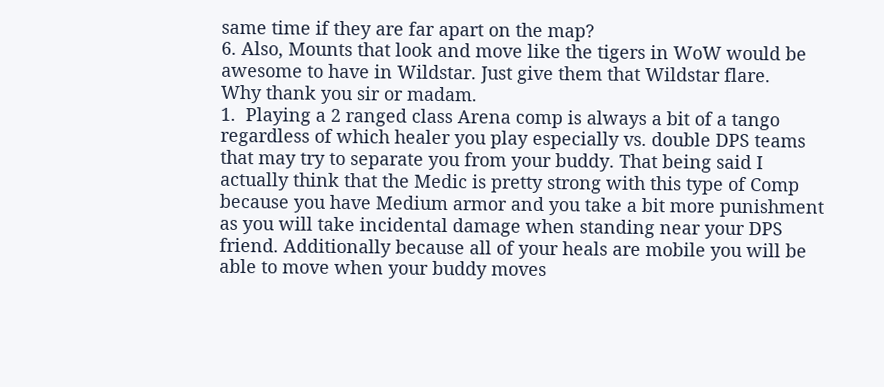same time if they are far apart on the map?
6. Also, Mounts that look and move like the tigers in WoW would be awesome to have in Wildstar. Just give them that Wildstar flare.
Why thank you sir or madam.
1.  Playing a 2 ranged class Arena comp is always a bit of a tango regardless of which healer you play especially vs. double DPS teams that may try to separate you from your buddy. That being said I actually think that the Medic is pretty strong with this type of Comp because you have Medium armor and you take a bit more punishment as you will take incidental damage when standing near your DPS friend. Additionally because all of your heals are mobile you will be able to move when your buddy moves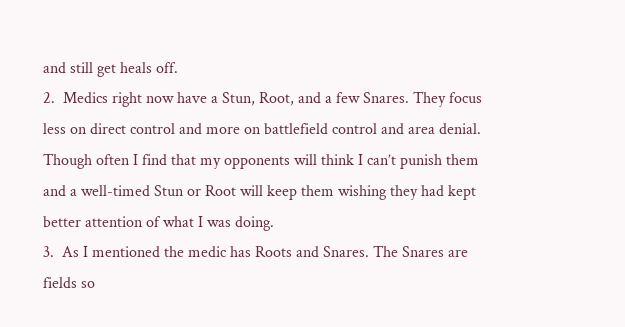and still get heals off.
2.  Medics right now have a Stun, Root, and a few Snares. They focus less on direct control and more on battlefield control and area denial. Though often I find that my opponents will think I can’t punish them and a well-timed Stun or Root will keep them wishing they had kept better attention of what I was doing.
3.  As I mentioned the medic has Roots and Snares. The Snares are fields so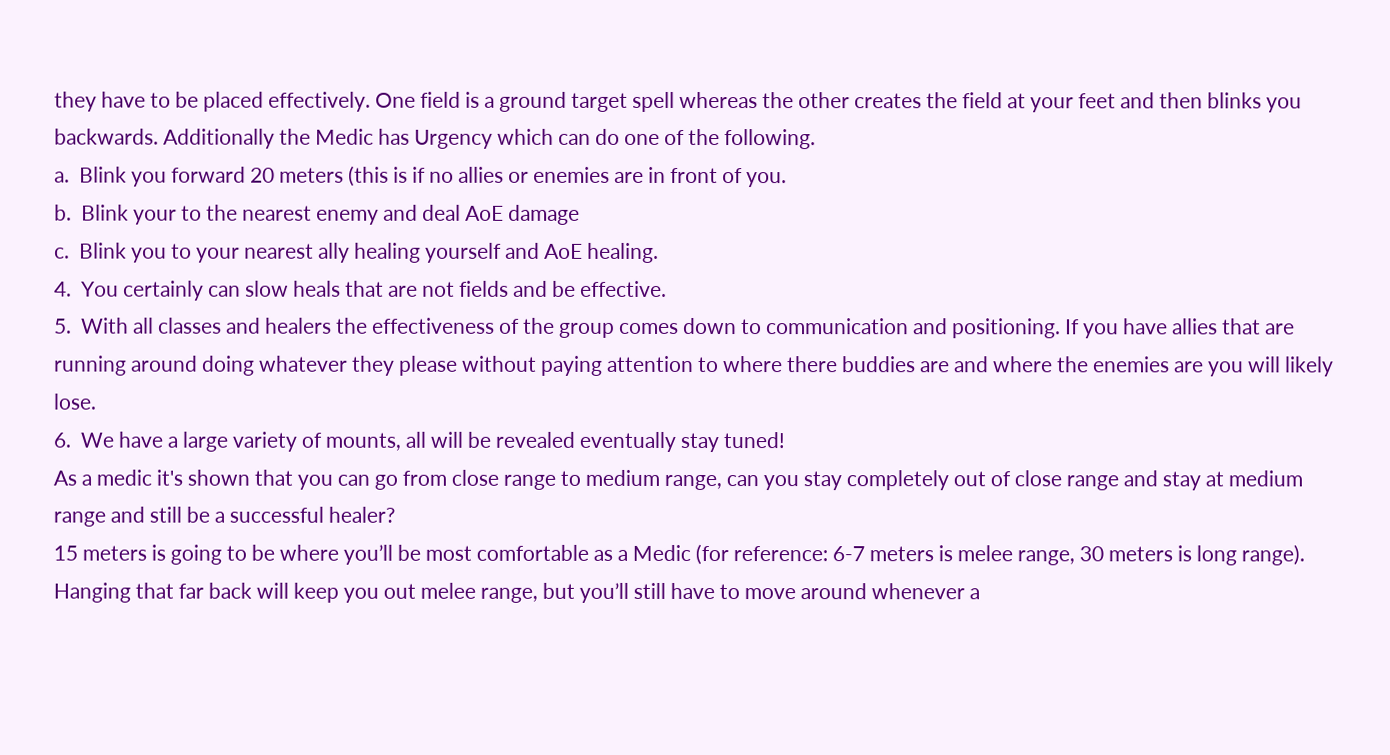they have to be placed effectively. One field is a ground target spell whereas the other creates the field at your feet and then blinks you backwards. Additionally the Medic has Urgency which can do one of the following.
a.  Blink you forward 20 meters (this is if no allies or enemies are in front of you.
b.  Blink your to the nearest enemy and deal AoE damage
c.  Blink you to your nearest ally healing yourself and AoE healing.
4.  You certainly can slow heals that are not fields and be effective.
5.  With all classes and healers the effectiveness of the group comes down to communication and positioning. If you have allies that are running around doing whatever they please without paying attention to where there buddies are and where the enemies are you will likely lose.
6.  We have a large variety of mounts, all will be revealed eventually stay tuned!
As a medic it's shown that you can go from close range to medium range, can you stay completely out of close range and stay at medium range and still be a successful healer?
15 meters is going to be where you’ll be most comfortable as a Medic (for reference: 6-7 meters is melee range, 30 meters is long range). Hanging that far back will keep you out melee range, but you’ll still have to move around whenever a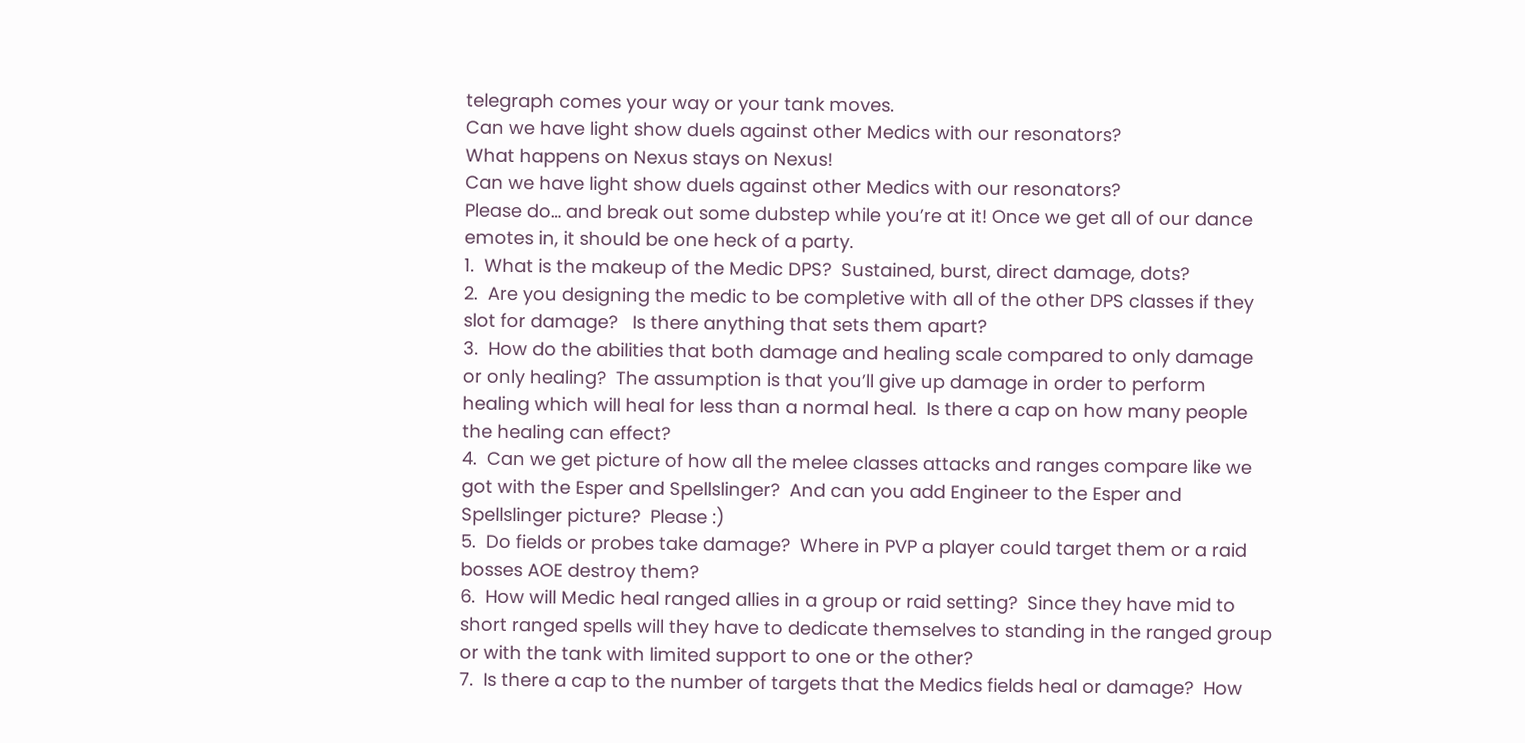telegraph comes your way or your tank moves.
Can we have light show duels against other Medics with our resonators?
What happens on Nexus stays on Nexus!
Can we have light show duels against other Medics with our resonators?
Please do… and break out some dubstep while you’re at it! Once we get all of our dance emotes in, it should be one heck of a party.
1.  What is the makeup of the Medic DPS?  Sustained, burst, direct damage, dots?
2.  Are you designing the medic to be completive with all of the other DPS classes if they slot for damage?   Is there anything that sets them apart?
3.  How do the abilities that both damage and healing scale compared to only damage or only healing?  The assumption is that you’ll give up damage in order to perform healing which will heal for less than a normal heal.  Is there a cap on how many people the healing can effect?
4.  Can we get picture of how all the melee classes attacks and ranges compare like we got with the Esper and Spellslinger?  And can you add Engineer to the Esper and Spellslinger picture?  Please :)
5.  Do fields or probes take damage?  Where in PVP a player could target them or a raid bosses AOE destroy them?
6.  How will Medic heal ranged allies in a group or raid setting?  Since they have mid to short ranged spells will they have to dedicate themselves to standing in the ranged group or with the tank with limited support to one or the other?
7.  Is there a cap to the number of targets that the Medics fields heal or damage?  How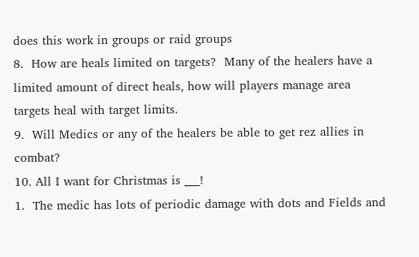does this work in groups or raid groups
8.  How are heals limited on targets?  Many of the healers have a limited amount of direct heals, how will players manage area targets heal with target limits.
9.  Will Medics or any of the healers be able to get rez allies in combat?
10. All I want for Christmas is ___!
1.  The medic has lots of periodic damage with dots and Fields and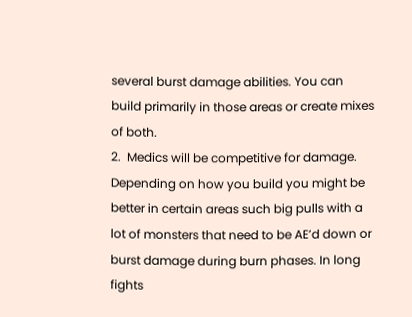several burst damage abilities. You can build primarily in those areas or create mixes of both.
2.  Medics will be competitive for damage. Depending on how you build you might be better in certain areas such big pulls with a lot of monsters that need to be AE’d down or burst damage during burn phases. In long fights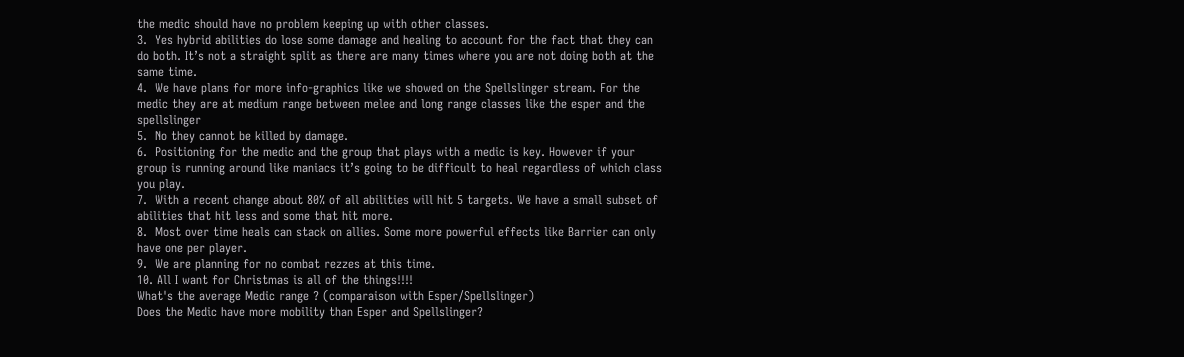the medic should have no problem keeping up with other classes.
3.  Yes hybrid abilities do lose some damage and healing to account for the fact that they can do both. It’s not a straight split as there are many times where you are not doing both at the same time.
4.  We have plans for more info-graphics like we showed on the Spellslinger stream. For the medic they are at medium range between melee and long range classes like the esper and the spellslinger
5.  No they cannot be killed by damage.
6.  Positioning for the medic and the group that plays with a medic is key. However if your group is running around like maniacs it’s going to be difficult to heal regardless of which class you play.
7.  With a recent change about 80% of all abilities will hit 5 targets. We have a small subset of abilities that hit less and some that hit more.
8.  Most over time heals can stack on allies. Some more powerful effects like Barrier can only have one per player.
9.  We are planning for no combat rezzes at this time.
10. All I want for Christmas is all of the things!!!!
What's the average Medic range ? (comparaison with Esper/Spellslinger)
Does the Medic have more mobility than Esper and Spellslinger?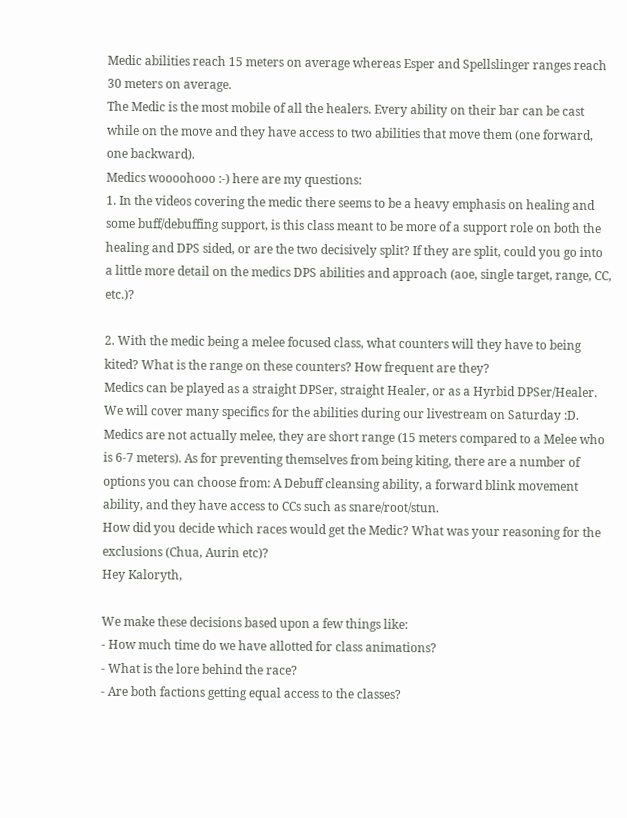Medic abilities reach 15 meters on average whereas Esper and Spellslinger ranges reach 30 meters on average.
The Medic is the most mobile of all the healers. Every ability on their bar can be cast while on the move and they have access to two abilities that move them (one forward, one backward).
Medics woooohooo :-) here are my questions:
1. In the videos covering the medic there seems to be a heavy emphasis on healing and some buff/debuffing support, is this class meant to be more of a support role on both the healing and DPS sided, or are the two decisively split? If they are split, could you go into a little more detail on the medics DPS abilities and approach (aoe, single target, range, CC, etc.)?

2. With the medic being a melee focused class, what counters will they have to being kited? What is the range on these counters? How frequent are they?
Medics can be played as a straight DPSer, straight Healer, or as a Hyrbid DPSer/Healer. We will cover many specifics for the abilities during our livestream on Saturday :D.
Medics are not actually melee, they are short range (15 meters compared to a Melee who is 6-7 meters). As for preventing themselves from being kiting, there are a number of options you can choose from: A Debuff cleansing ability, a forward blink movement ability, and they have access to CCs such as snare/root/stun.
How did you decide which races would get the Medic? What was your reasoning for the exclusions (Chua, Aurin etc)?
Hey Kaloryth,

We make these decisions based upon a few things like:
- How much time do we have allotted for class animations?
- What is the lore behind the race?
- Are both factions getting equal access to the classes?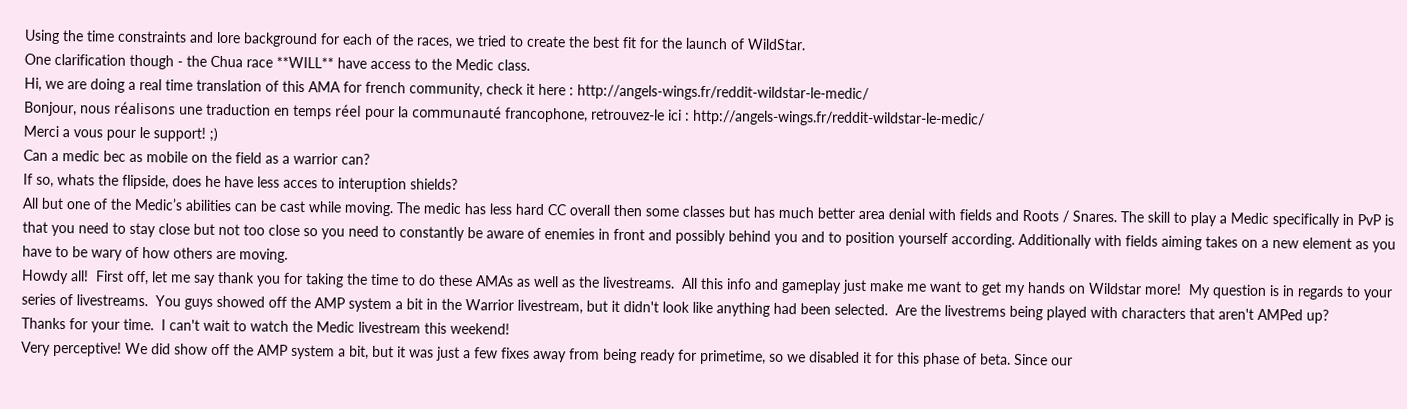Using the time constraints and lore background for each of the races, we tried to create the best fit for the launch of WildStar.
One clarification though - the Chua race **WILL** have access to the Medic class.
Hi, we are doing a real time translation of this AMA for french community, check it here : http://angels-wings.fr/reddit-wildstar-le-medic/
Bonjour, nous réalisons une traduction en temps réel pour la communauté francophone, retrouvez-le ici : http://angels-wings.fr/reddit-wildstar-le-medic/
Merci a vous pour le support! ;)
Can a medic bec as mobile on the field as a warrior can?
If so, whats the flipside, does he have less acces to interuption shields?
All but one of the Medic’s abilities can be cast while moving. The medic has less hard CC overall then some classes but has much better area denial with fields and Roots / Snares. The skill to play a Medic specifically in PvP is that you need to stay close but not too close so you need to constantly be aware of enemies in front and possibly behind you and to position yourself according. Additionally with fields aiming takes on a new element as you have to be wary of how others are moving.
Howdy all!  First off, let me say thank you for taking the time to do these AMAs as well as the livestreams.  All this info and gameplay just make me want to get my hands on Wildstar more!  My question is in regards to your series of livestreams.  You guys showed off the AMP system a bit in the Warrior livestream, but it didn't look like anything had been selected.  Are the livestrems being played with characters that aren't AMPed up?
Thanks for your time.  I can't wait to watch the Medic livestream this weekend!
Very perceptive! We did show off the AMP system a bit, but it was just a few fixes away from being ready for primetime, so we disabled it for this phase of beta. Since our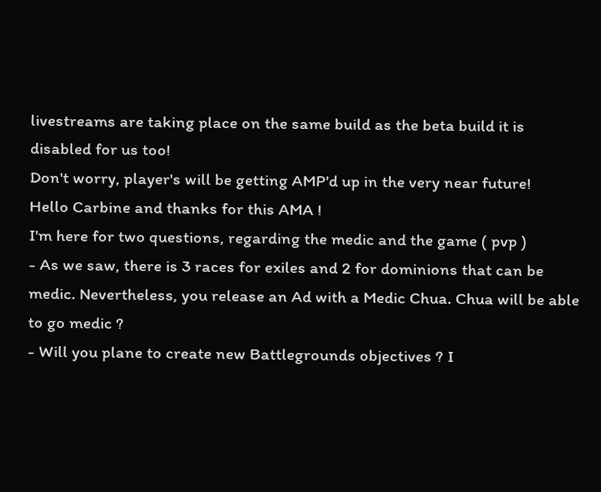livestreams are taking place on the same build as the beta build it is disabled for us too!
Don't worry, player's will be getting AMP'd up in the very near future!
Hello Carbine and thanks for this AMA !
I'm here for two questions, regarding the medic and the game ( pvp )
- As we saw, there is 3 races for exiles and 2 for dominions that can be medic. Nevertheless, you release an Ad with a Medic Chua. Chua will be able to go medic ?
- Will you plane to create new Battlegrounds objectives ? I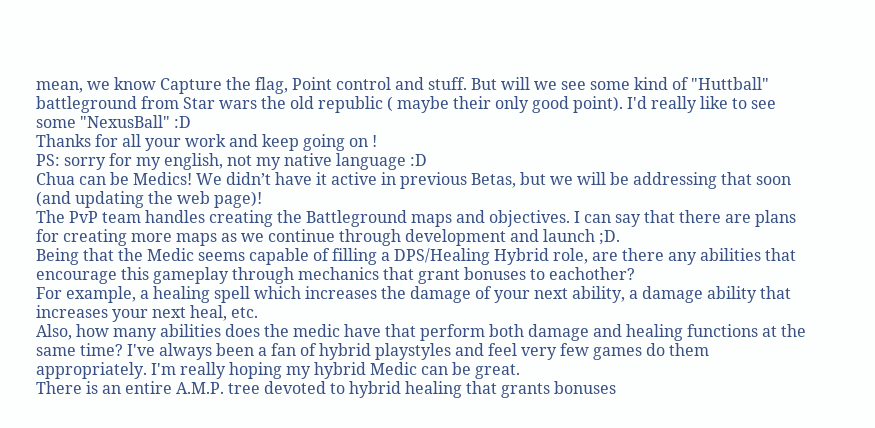mean, we know Capture the flag, Point control and stuff. But will we see some kind of "Huttball" battleground from Star wars the old republic ( maybe their only good point). I'd really like to see some "NexusBall" :D
Thanks for all your work and keep going on !
PS: sorry for my english, not my native language :D
Chua can be Medics! We didn’t have it active in previous Betas, but we will be addressing that soon (and updating the web page)!
The PvP team handles creating the Battleground maps and objectives. I can say that there are plans for creating more maps as we continue through development and launch ;D.
Being that the Medic seems capable of filling a DPS/Healing Hybrid role, are there any abilities that encourage this gameplay through mechanics that grant bonuses to eachother?
For example, a healing spell which increases the damage of your next ability, a damage ability that increases your next heal, etc.
Also, how many abilities does the medic have that perform both damage and healing functions at the same time? I've always been a fan of hybrid playstyles and feel very few games do them appropriately. I'm really hoping my hybrid Medic can be great.
There is an entire A.M.P. tree devoted to hybrid healing that grants bonuses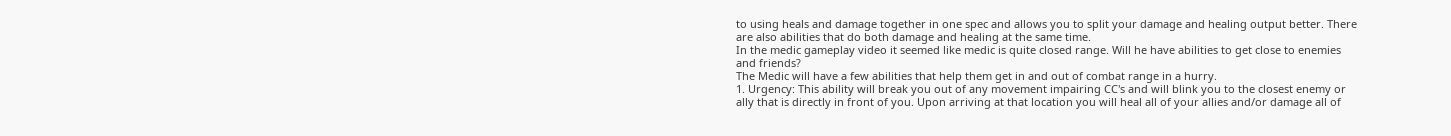to using heals and damage together in one spec and allows you to split your damage and healing output better. There are also abilities that do both damage and healing at the same time.
In the medic gameplay video it seemed like medic is quite closed range. Will he have abilities to get close to enemies and friends?
The Medic will have a few abilities that help them get in and out of combat range in a hurry.
1. Urgency: This ability will break you out of any movement impairing CC's and will blink you to the closest enemy or ally that is directly in front of you. Upon arriving at that location you will heal all of your allies and/or damage all of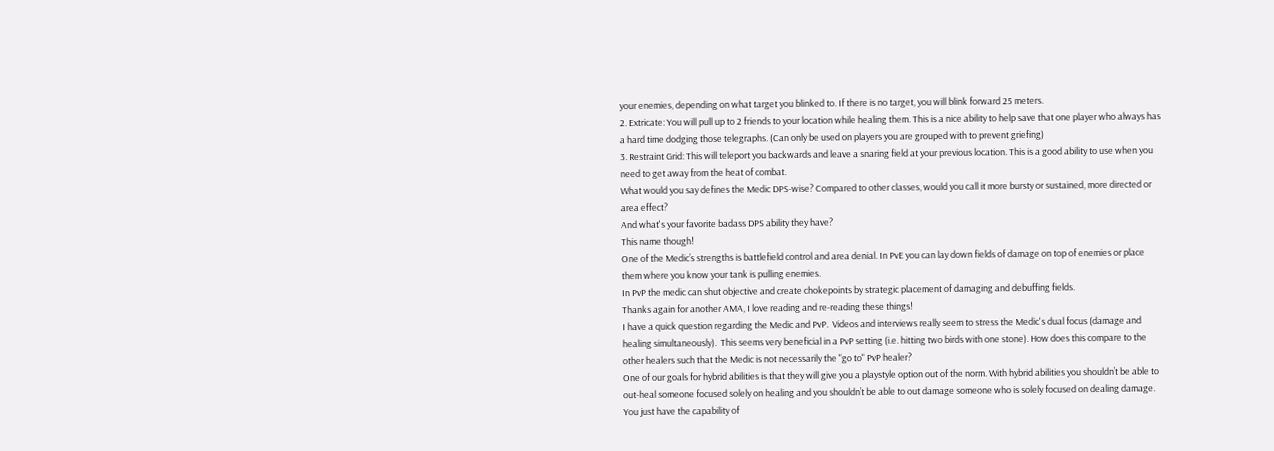your enemies, depending on what target you blinked to. If there is no target, you will blink forward 25 meters.
2. Extricate: You will pull up to 2 friends to your location while healing them. This is a nice ability to help save that one player who always has a hard time dodging those telegraphs. (Can only be used on players you are grouped with to prevent griefing)
3. Restraint Grid: This will teleport you backwards and leave a snaring field at your previous location. This is a good ability to use when you need to get away from the heat of combat.
What would you say defines the Medic DPS-wise? Compared to other classes, would you call it more bursty or sustained, more directed or area effect?
And what's your favorite badass DPS ability they have?
This name though!
One of the Medic’s strengths is battlefield control and area denial. In PvE you can lay down fields of damage on top of enemies or place them where you know your tank is pulling enemies.
In PvP the medic can shut objective and create chokepoints by strategic placement of damaging and debuffing fields.
Thanks again for another AMA, I love reading and re-reading these things!
I have a quick question regarding the Medic and PvP.  Videos and interviews really seem to stress the Medic's dual focus (damage and healing simultaneously).  This seems very beneficial in a PvP setting (i.e. hitting two birds with one stone). How does this compare to the other healers such that the Medic is not necessarily the "go to" PvP healer?
One of our goals for hybrid abilities is that they will give you a playstyle option out of the norm. With hybrid abilities you shouldn’t be able to out-heal someone focused solely on healing and you shouldn’t be able to out damage someone who is solely focused on dealing damage. You just have the capability of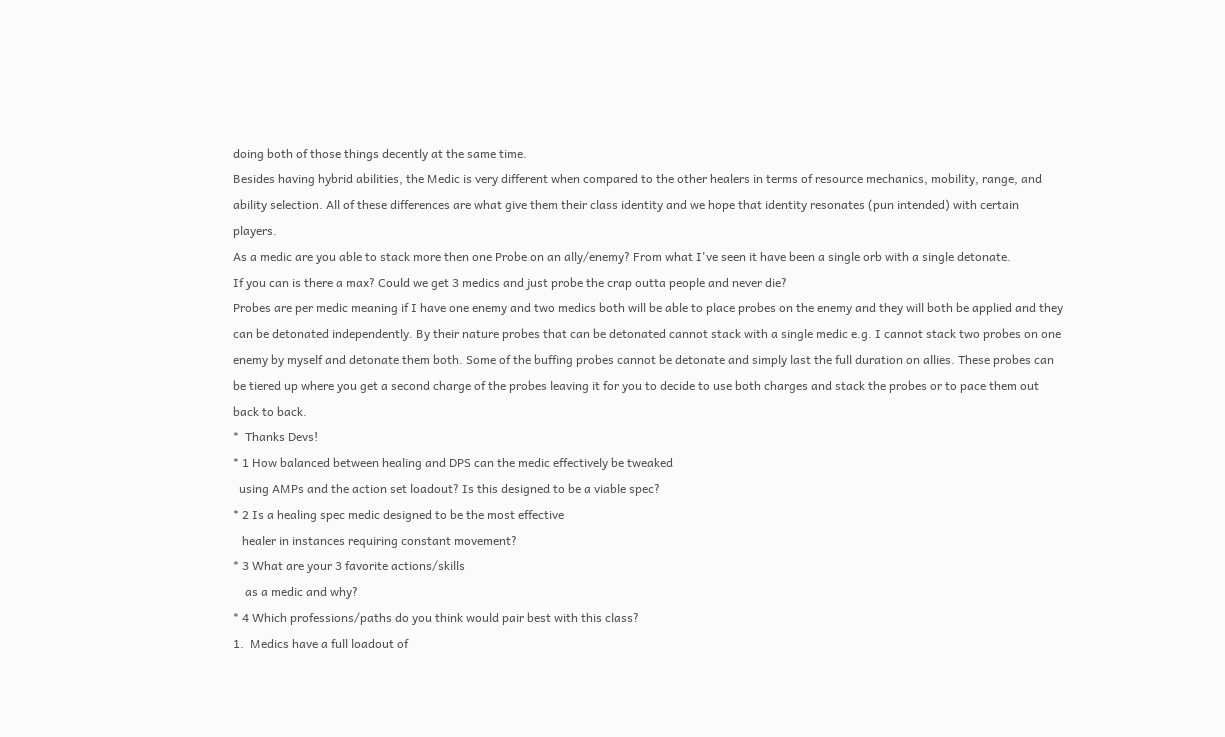doing both of those things decently at the same time.
Besides having hybrid abilities, the Medic is very different when compared to the other healers in terms of resource mechanics, mobility, range, and ability selection. All of these differences are what give them their class identity and we hope that identity resonates (pun intended) with certain players.
As a medic are you able to stack more then one Probe on an ally/enemy? From what I've seen it have been a single orb with a single detonate.
If you can is there a max? Could we get 3 medics and just probe the crap outta people and never die?
Probes are per medic meaning if I have one enemy and two medics both will be able to place probes on the enemy and they will both be applied and they can be detonated independently. By their nature probes that can be detonated cannot stack with a single medic e.g. I cannot stack two probes on one enemy by myself and detonate them both. Some of the buffing probes cannot be detonate and simply last the full duration on allies. These probes can be tiered up where you get a second charge of the probes leaving it for you to decide to use both charges and stack the probes or to pace them out back to back.
*  Thanks Devs!
* 1 How balanced between healing and DPS can the medic effectively be tweaked
  using AMPs and the action set loadout? Is this designed to be a viable spec?
* 2 Is a healing spec medic designed to be the most effective
   healer in instances requiring constant movement?
* 3 What are your 3 favorite actions/skills
    as a medic and why?
* 4 Which professions/paths do you think would pair best with this class?
1.  Medics have a full loadout of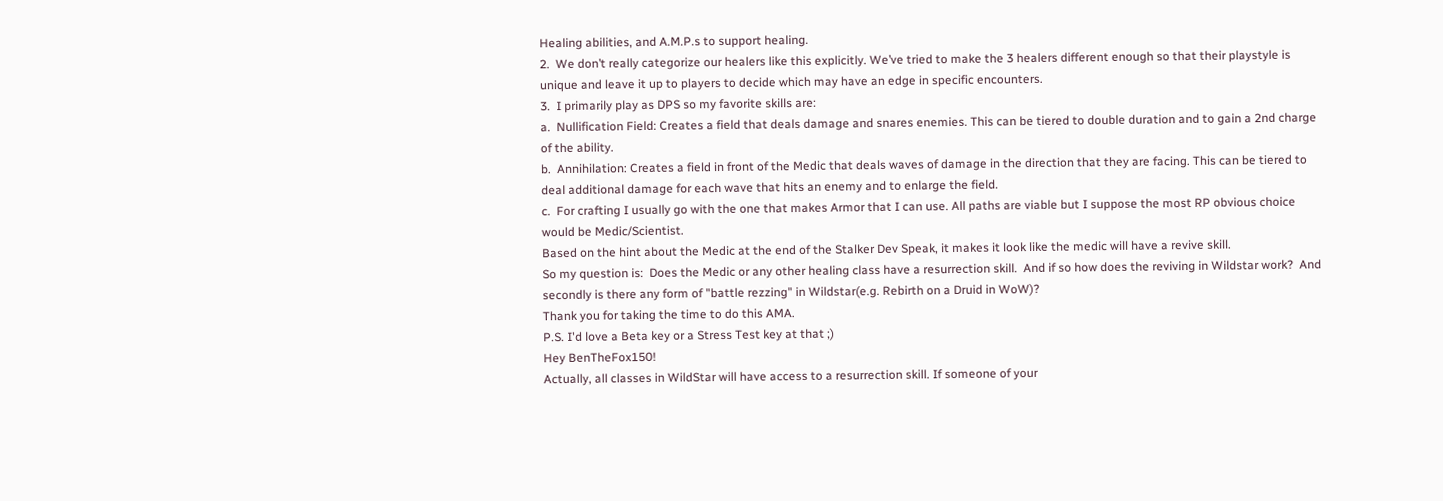Healing abilities, and A.M.P.s to support healing.
2.  We don’t really categorize our healers like this explicitly. We’ve tried to make the 3 healers different enough so that their playstyle is unique and leave it up to players to decide which may have an edge in specific encounters.
3.  I primarily play as DPS so my favorite skills are:
a.  Nullification Field: Creates a field that deals damage and snares enemies. This can be tiered to double duration and to gain a 2nd charge of the ability.
b.  Annihilation: Creates a field in front of the Medic that deals waves of damage in the direction that they are facing. This can be tiered to deal additional damage for each wave that hits an enemy and to enlarge the field.
c.  For crafting I usually go with the one that makes Armor that I can use. All paths are viable but I suppose the most RP obvious choice would be Medic/Scientist.
Based on the hint about the Medic at the end of the Stalker Dev Speak, it makes it look like the medic will have a revive skill.
So my question is:  Does the Medic or any other healing class have a resurrection skill.  And if so how does the reviving in Wildstar work?  And secondly is there any form of "battle rezzing" in Wildstar(e.g. Rebirth on a Druid in WoW)?
Thank you for taking the time to do this AMA.
P.S. I'd love a Beta key or a Stress Test key at that ;)
Hey BenTheFox150!
Actually, all classes in WildStar will have access to a resurrection skill. If someone of your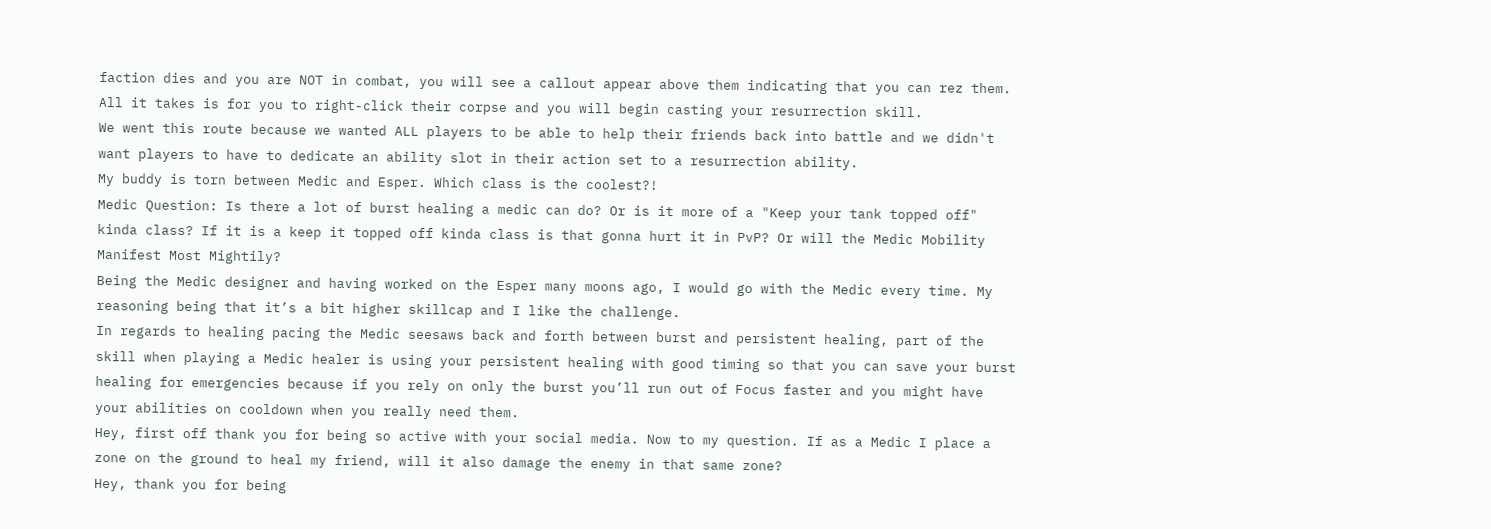faction dies and you are NOT in combat, you will see a callout appear above them indicating that you can rez them. All it takes is for you to right-click their corpse and you will begin casting your resurrection skill.
We went this route because we wanted ALL players to be able to help their friends back into battle and we didn't want players to have to dedicate an ability slot in their action set to a resurrection ability.
My buddy is torn between Medic and Esper. Which class is the coolest?!
Medic Question: Is there a lot of burst healing a medic can do? Or is it more of a "Keep your tank topped off" kinda class? If it is a keep it topped off kinda class is that gonna hurt it in PvP? Or will the Medic Mobility Manifest Most Mightily?
Being the Medic designer and having worked on the Esper many moons ago, I would go with the Medic every time. My reasoning being that it’s a bit higher skillcap and I like the challenge.
In regards to healing pacing the Medic seesaws back and forth between burst and persistent healing, part of the skill when playing a Medic healer is using your persistent healing with good timing so that you can save your burst healing for emergencies because if you rely on only the burst you’ll run out of Focus faster and you might have your abilities on cooldown when you really need them.
Hey, first off thank you for being so active with your social media. Now to my question. If as a Medic I place a zone on the ground to heal my friend, will it also damage the enemy in that same zone?
Hey, thank you for being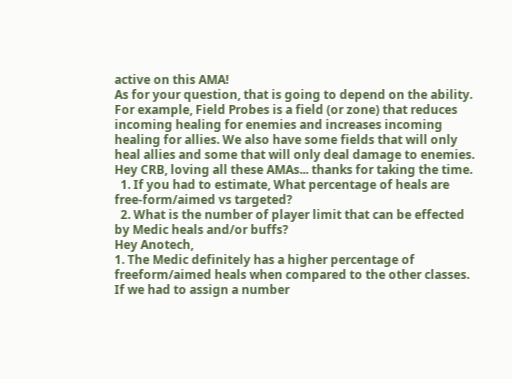active on this AMA!
As for your question, that is going to depend on the ability. For example, Field Probes is a field (or zone) that reduces incoming healing for enemies and increases incoming healing for allies. We also have some fields that will only heal allies and some that will only deal damage to enemies.
Hey CRB, loving all these AMAs... thanks for taking the time.
  1. If you had to estimate, What percentage of heals are free-form/aimed vs targeted?
  2. What is the number of player limit that can be effected by Medic heals and/or buffs?
Hey Anotech,
1. The Medic definitely has a higher percentage of freeform/aimed heals when compared to the other classes. If we had to assign a number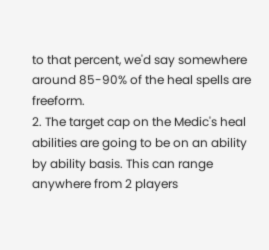to that percent, we'd say somewhere around 85-90% of the heal spells are freeform.
2. The target cap on the Medic's heal abilities are going to be on an ability by ability basis. This can range anywhere from 2 players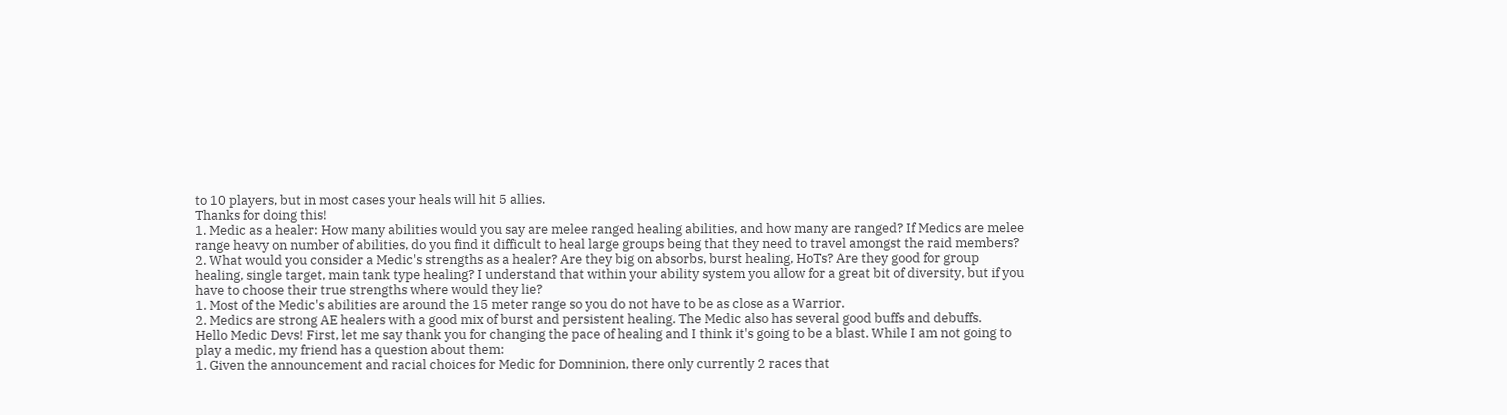to 10 players, but in most cases your heals will hit 5 allies.
Thanks for doing this!
1. Medic as a healer: How many abilities would you say are melee ranged healing abilities, and how many are ranged? If Medics are melee range heavy on number of abilities, do you find it difficult to heal large groups being that they need to travel amongst the raid members?
2. What would you consider a Medic's strengths as a healer? Are they big on absorbs, burst healing, HoTs? Are they good for group healing, single target, main tank type healing? I understand that within your ability system you allow for a great bit of diversity, but if you have to choose their true strengths where would they lie?
1. Most of the Medic's abilities are around the 15 meter range so you do not have to be as close as a Warrior.
2. Medics are strong AE healers with a good mix of burst and persistent healing. The Medic also has several good buffs and debuffs.
Hello Medic Devs! First, let me say thank you for changing the pace of healing and I think it's going to be a blast. While I am not going to play a medic, my friend has a question about them:
1. Given the announcement and racial choices for Medic for Domninion, there only currently 2 races that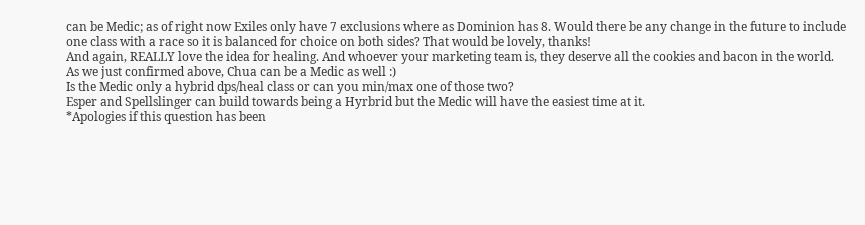can be Medic; as of right now Exiles only have 7 exclusions where as Dominion has 8. Would there be any change in the future to include one class with a race so it is balanced for choice on both sides? That would be lovely, thanks!
And again, REALLY love the idea for healing. And whoever your marketing team is, they deserve all the cookies and bacon in the world.
As we just confirmed above, Chua can be a Medic as well :)
Is the Medic only a hybrid dps/heal class or can you min/max one of those two?
Esper and Spellslinger can build towards being a Hyrbrid but the Medic will have the easiest time at it.
*Apologies if this question has been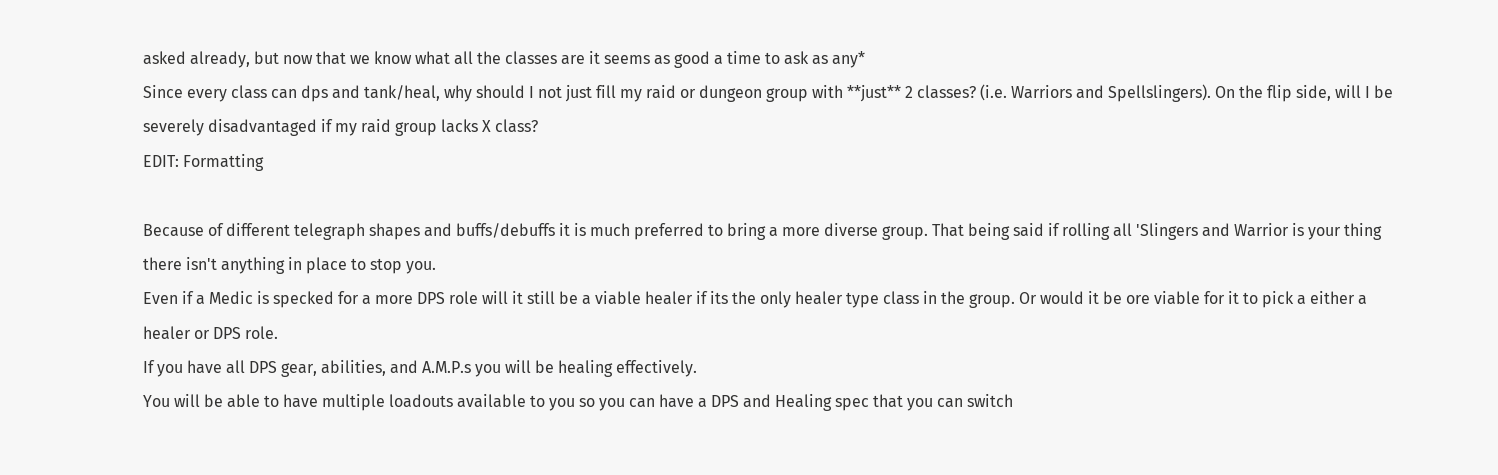asked already, but now that we know what all the classes are it seems as good a time to ask as any*
Since every class can dps and tank/heal, why should I not just fill my raid or dungeon group with **just** 2 classes? (i.e. Warriors and Spellslingers). On the flip side, will I be severely disadvantaged if my raid group lacks X class?
EDIT: Formatting

Because of different telegraph shapes and buffs/debuffs it is much preferred to bring a more diverse group. That being said if rolling all 'Slingers and Warrior is your thing there isn't anything in place to stop you.
Even if a Medic is specked for a more DPS role will it still be a viable healer if its the only healer type class in the group. Or would it be ore viable for it to pick a either a healer or DPS role.
If you have all DPS gear, abilities, and A.M.P.s you will be healing effectively.
You will be able to have multiple loadouts available to you so you can have a DPS and Healing spec that you can switch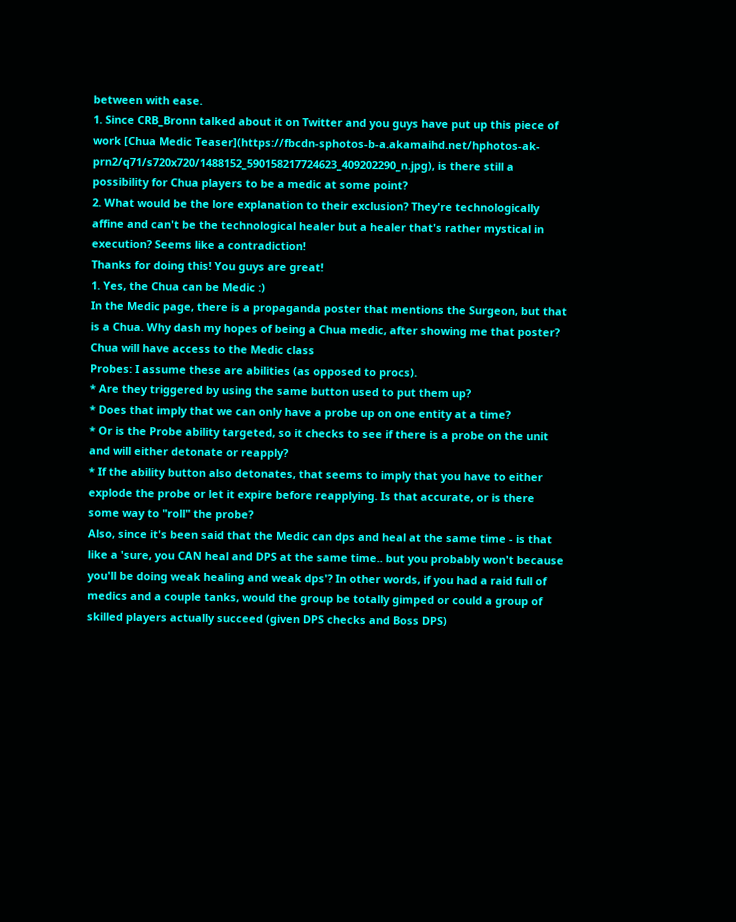between with ease.
1. Since CRB_Bronn talked about it on Twitter and you guys have put up this piece of work [Chua Medic Teaser](https://fbcdn-sphotos-b-a.akamaihd.net/hphotos-ak-prn2/q71/s720x720/1488152_590158217724623_409202290_n.jpg), is there still a possibility for Chua players to be a medic at some point?
2. What would be the lore explanation to their exclusion? They're technologically affine and can't be the technological healer but a healer that's rather mystical in execution? Seems like a contradiction!
Thanks for doing this! You guys are great!
1. Yes, the Chua can be Medic :)
In the Medic page, there is a propaganda poster that mentions the Surgeon, but that is a Chua. Why dash my hopes of being a Chua medic, after showing me that poster?
Chua will have access to the Medic class
Probes: I assume these are abilities (as opposed to procs).
* Are they triggered by using the same button used to put them up?
* Does that imply that we can only have a probe up on one entity at a time?
* Or is the Probe ability targeted, so it checks to see if there is a probe on the unit and will either detonate or reapply?
* If the ability button also detonates, that seems to imply that you have to either explode the probe or let it expire before reapplying. Is that accurate, or is there some way to "roll" the probe?
Also, since it's been said that the Medic can dps and heal at the same time - is that like a 'sure, you CAN heal and DPS at the same time.. but you probably won't because you'll be doing weak healing and weak dps'? In other words, if you had a raid full of medics and a couple tanks, would the group be totally gimped or could a group of skilled players actually succeed (given DPS checks and Boss DPS)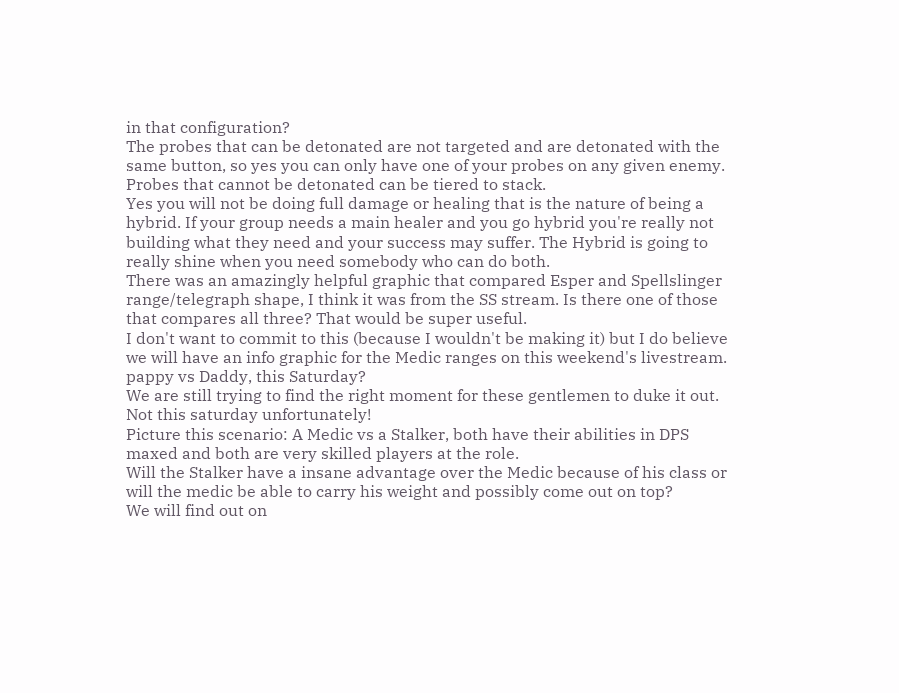in that configuration?
The probes that can be detonated are not targeted and are detonated with the same button, so yes you can only have one of your probes on any given enemy. Probes that cannot be detonated can be tiered to stack.
Yes you will not be doing full damage or healing that is the nature of being a hybrid. If your group needs a main healer and you go hybrid you're really not building what they need and your success may suffer. The Hybrid is going to really shine when you need somebody who can do both.
There was an amazingly helpful graphic that compared Esper and Spellslinger range/telegraph shape, I think it was from the SS stream. Is there one of those that compares all three? That would be super useful.
I don't want to commit to this (because I wouldn't be making it) but I do believe we will have an info graphic for the Medic ranges on this weekend's livestream.
pappy vs Daddy, this Saturday?
We are still trying to find the right moment for these gentlemen to duke it out. Not this saturday unfortunately!
Picture this scenario: A Medic vs a Stalker, both have their abilities in DPS maxed and both are very skilled players at the role.
Will the Stalker have a insane advantage over the Medic because of his class or will the medic be able to carry his weight and possibly come out on top?
We will find out on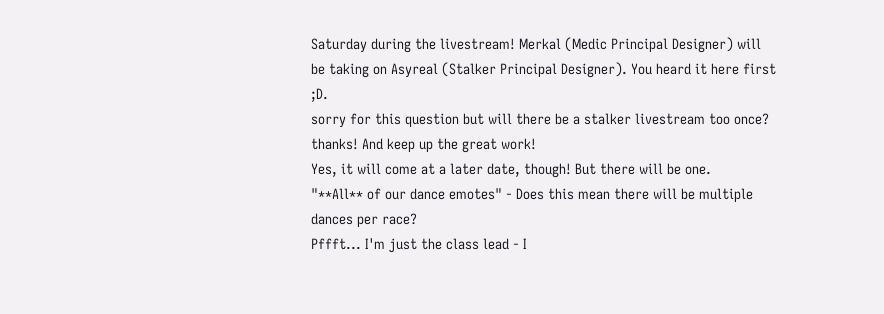Saturday during the livestream! Merkal (Medic Principal Designer) will be taking on Asyreal (Stalker Principal Designer). You heard it here first ;D.
sorry for this question but will there be a stalker livestream too once?
thanks! And keep up the great work!
Yes, it will come at a later date, though! But there will be one.
"**All** of our dance emotes" - Does this mean there will be multiple dances per race?
Pffft... I'm just the class lead - I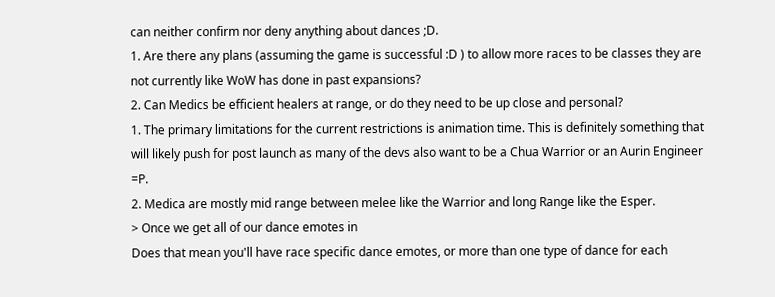can neither confirm nor deny anything about dances ;D.
1. Are there any plans (assuming the game is successful :D ) to allow more races to be classes they are not currently like WoW has done in past expansions?
2. Can Medics be efficient healers at range, or do they need to be up close and personal?
1. The primary limitations for the current restrictions is animation time. This is definitely something that will likely push for post launch as many of the devs also want to be a Chua Warrior or an Aurin Engineer =P.
2. Medica are mostly mid range between melee like the Warrior and long Range like the Esper.
> Once we get all of our dance emotes in
Does that mean you'll have race specific dance emotes, or more than one type of dance for each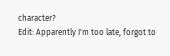character?
Edit: Apparently I'm too late, forgot to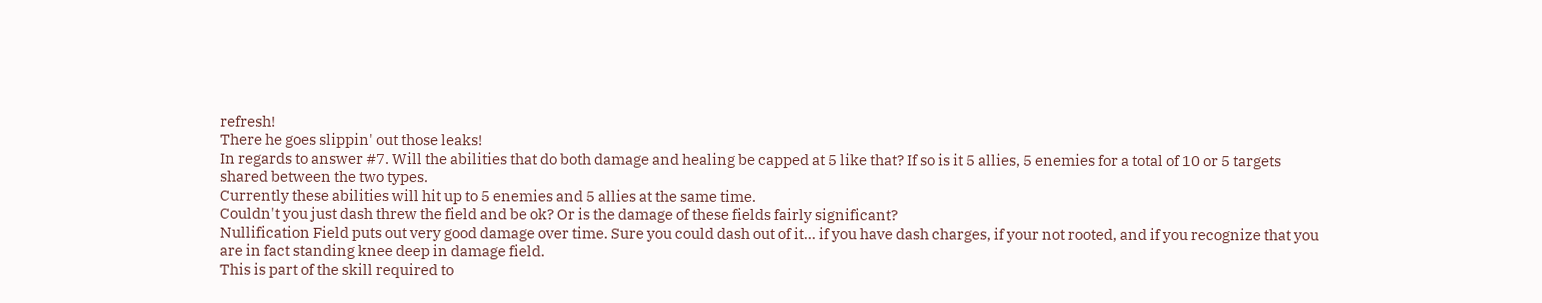refresh!
There he goes slippin' out those leaks!
In regards to answer #7. Will the abilities that do both damage and healing be capped at 5 like that? If so is it 5 allies, 5 enemies for a total of 10 or 5 targets shared between the two types.
Currently these abilities will hit up to 5 enemies and 5 allies at the same time.
Couldn't you just dash threw the field and be ok? Or is the damage of these fields fairly significant?
Nullification Field puts out very good damage over time. Sure you could dash out of it... if you have dash charges, if your not rooted, and if you recognize that you are in fact standing knee deep in damage field.
This is part of the skill required to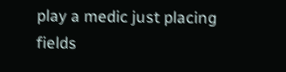play a medic just placing fields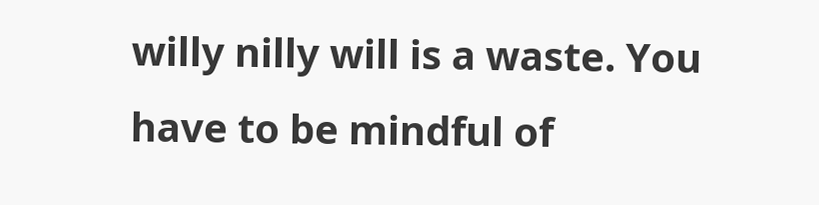willy nilly will is a waste. You have to be mindful of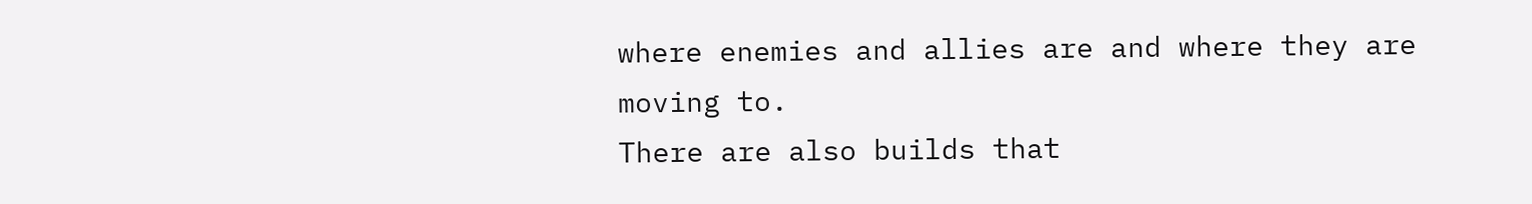where enemies and allies are and where they are moving to.
There are also builds that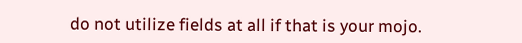do not utilize fields at all if that is your mojo.